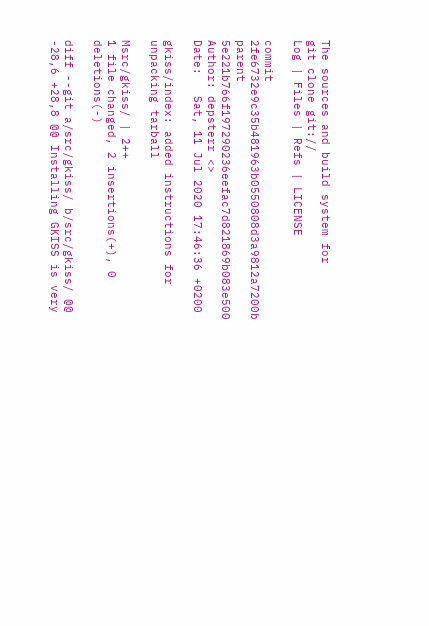The sources and build system for
git clone git://
Log | Files | Refs | LICENSE

commit 2fe6732e9c35b481963b0550808d3a9812a7200b
parent 5e221b766f197290236eefac7d821869b083e500
Author: depsterr <>
Date:   Sat, 11 Jul 2020 17:46:36 +0200

gkiss/index: added instructions for unpacking tarball

Msrc/gkiss/ | 2++
1 file changed, 2 insertions(+), 0 deletions(-)

diff --git a/src/gkiss/ b/src/gkiss/ @@ -28,6 +28,8 @@ Installing GKISS is very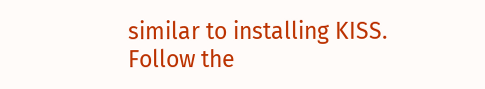similar to installing KISS. Follow the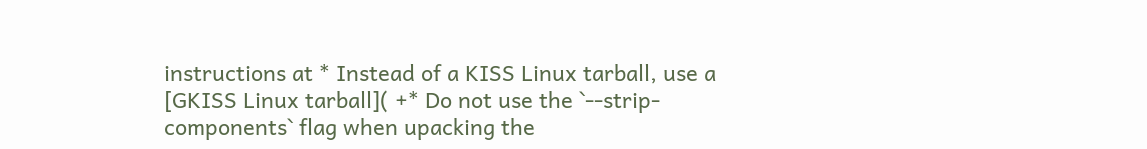instructions at * Instead of a KISS Linux tarball, use a [GKISS Linux tarball]( +* Do not use the `--strip-components` flag when upacking the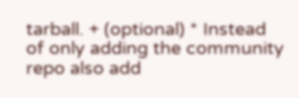tarball. + (optional) * Instead of only adding the community repo also add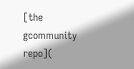[the gcommunity repo](